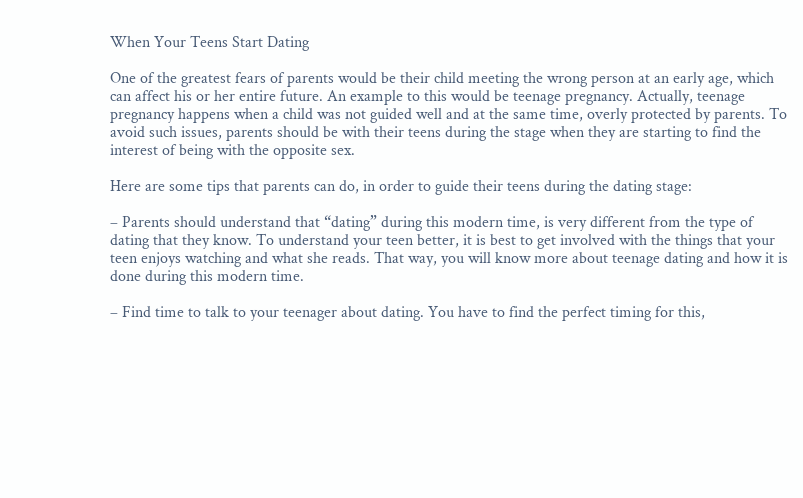When Your Teens Start Dating

One of the greatest fears of parents would be their child meeting the wrong person at an early age, which can affect his or her entire future. An example to this would be teenage pregnancy. Actually, teenage pregnancy happens when a child was not guided well and at the same time, overly protected by parents. To avoid such issues, parents should be with their teens during the stage when they are starting to find the interest of being with the opposite sex.

Here are some tips that parents can do, in order to guide their teens during the dating stage:

– Parents should understand that “dating” during this modern time, is very different from the type of dating that they know. To understand your teen better, it is best to get involved with the things that your teen enjoys watching and what she reads. That way, you will know more about teenage dating and how it is done during this modern time.

– Find time to talk to your teenager about dating. You have to find the perfect timing for this,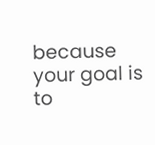because your goal is to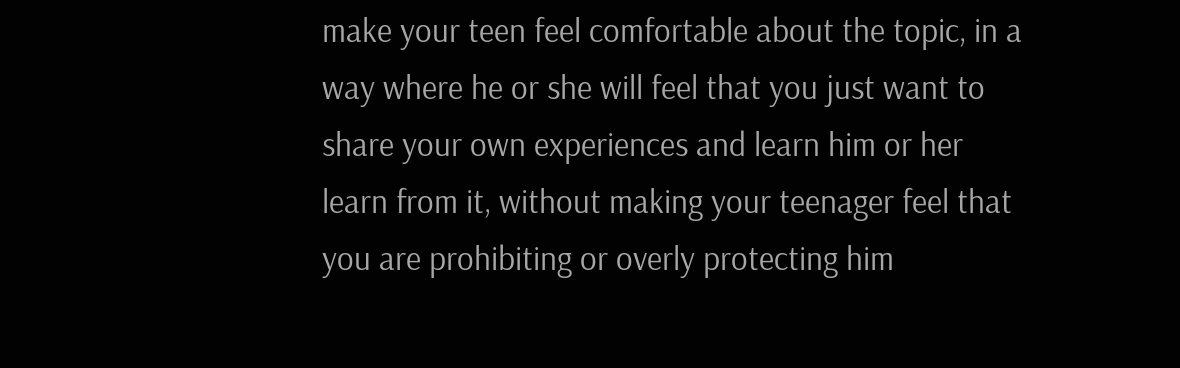make your teen feel comfortable about the topic, in a way where he or she will feel that you just want to share your own experiences and learn him or her learn from it, without making your teenager feel that you are prohibiting or overly protecting him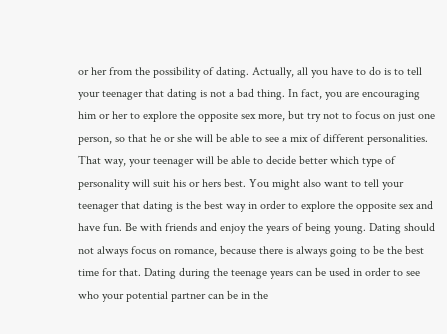or her from the possibility of dating. Actually, all you have to do is to tell your teenager that dating is not a bad thing. In fact, you are encouraging him or her to explore the opposite sex more, but try not to focus on just one person, so that he or she will be able to see a mix of different personalities. That way, your teenager will be able to decide better which type of personality will suit his or hers best. You might also want to tell your teenager that dating is the best way in order to explore the opposite sex and have fun. Be with friends and enjoy the years of being young. Dating should not always focus on romance, because there is always going to be the best time for that. Dating during the teenage years can be used in order to see who your potential partner can be in the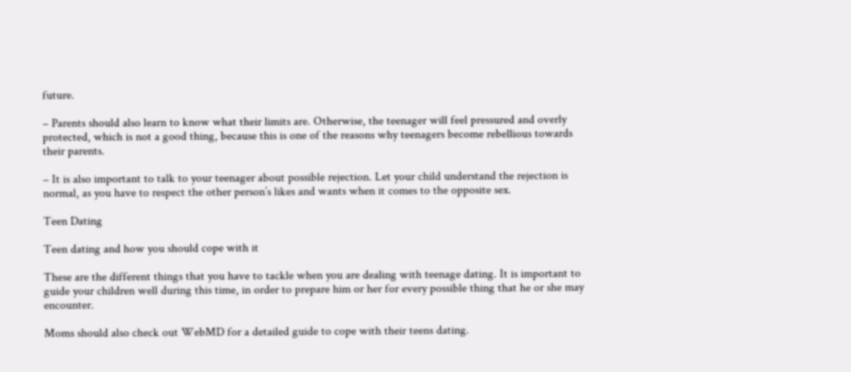future.

– Parents should also learn to know what their limits are. Otherwise, the teenager will feel pressured and overly protected, which is not a good thing, because this is one of the reasons why teenagers become rebellious towards their parents.

– It is also important to talk to your teenager about possible rejection. Let your child understand the rejection is normal, as you have to respect the other person’s likes and wants when it comes to the opposite sex.

Teen Dating

Teen dating and how you should cope with it

These are the different things that you have to tackle when you are dealing with teenage dating. It is important to guide your children well during this time, in order to prepare him or her for every possible thing that he or she may encounter.

Moms should also check out WebMD for a detailed guide to cope with their teens dating.